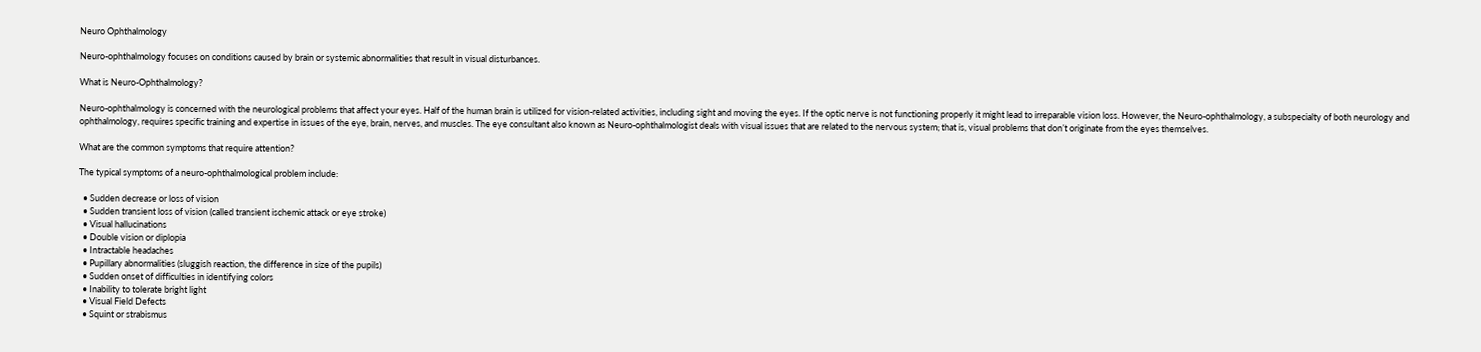Neuro Ophthalmology

Neuro-ophthalmology focuses on conditions caused by brain or systemic abnormalities that result in visual disturbances.

What is Neuro-Ophthalmology?

Neuro-ophthalmology is concerned with the neurological problems that affect your eyes. Half of the human brain is utilized for vision-related activities, including sight and moving the eyes. If the optic nerve is not functioning properly it might lead to irreparable vision loss. However, the Neuro-ophthalmology, a subspecialty of both neurology and ophthalmology, requires specific training and expertise in issues of the eye, brain, nerves, and muscles. The eye consultant also known as Neuro-ophthalmologist deals with visual issues that are related to the nervous system; that is, visual problems that don’t originate from the eyes themselves.

What are the common symptoms that require attention?

The typical symptoms of a neuro-ophthalmological problem include:

  • Sudden decrease or loss of vision
  • Sudden transient loss of vision (called transient ischemic attack or eye stroke)
  • Visual hallucinations
  • Double vision or diplopia
  • Intractable headaches
  • Pupillary abnormalities (sluggish reaction, the difference in size of the pupils)
  • Sudden onset of difficulties in identifying colors
  • Inability to tolerate bright light
  • Visual Field Defects
  • Squint or strabismus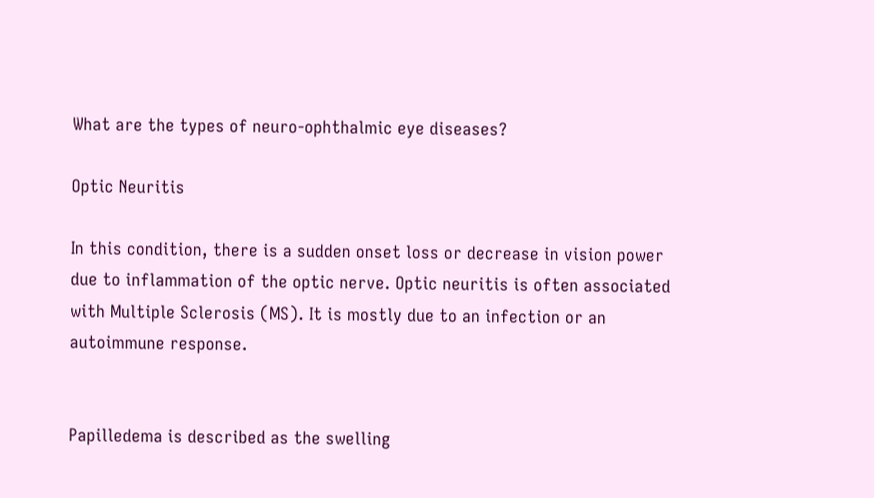What are the types of neuro-ophthalmic eye diseases?

Optic Neuritis

In this condition, there is a sudden onset loss or decrease in vision power due to inflammation of the optic nerve. Optic neuritis is often associated with Multiple Sclerosis (MS). It is mostly due to an infection or an autoimmune response.


Papilledema is described as the swelling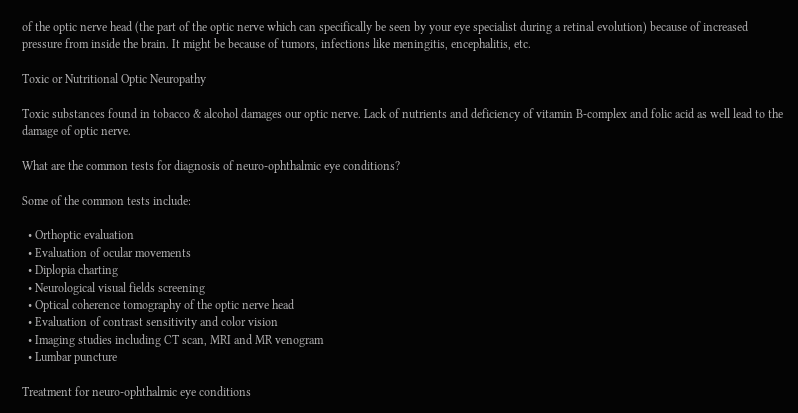of the optic nerve head (the part of the optic nerve which can specifically be seen by your eye specialist during a retinal evolution) because of increased pressure from inside the brain. It might be because of tumors, infections like meningitis, encephalitis, etc.

Toxic or Nutritional Optic Neuropathy

Toxic substances found in tobacco & alcohol damages our optic nerve. Lack of nutrients and deficiency of vitamin B-complex and folic acid as well lead to the damage of optic nerve.

What are the common tests for diagnosis of neuro-ophthalmic eye conditions?

Some of the common tests include:

  • Orthoptic evaluation
  • Evaluation of ocular movements
  • Diplopia charting
  • Neurological visual fields screening
  • Optical coherence tomography of the optic nerve head
  • Evaluation of contrast sensitivity and color vision
  • Imaging studies including CT scan, MRI and MR venogram
  • Lumbar puncture

Treatment for neuro-ophthalmic eye conditions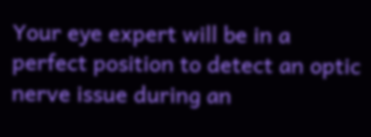Your eye expert will be in a perfect position to detect an optic nerve issue during an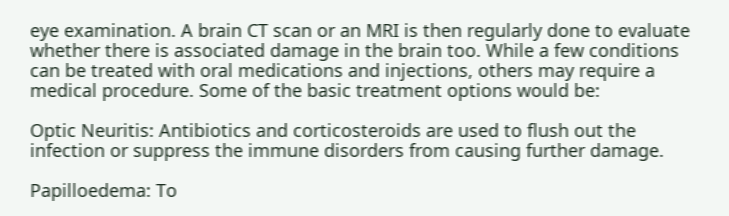eye examination. A brain CT scan or an MRI is then regularly done to evaluate whether there is associated damage in the brain too. While a few conditions can be treated with oral medications and injections, others may require a medical procedure. Some of the basic treatment options would be:

Optic Neuritis: Antibiotics and corticosteroids are used to flush out the infection or suppress the immune disorders from causing further damage.

Papilloedema: To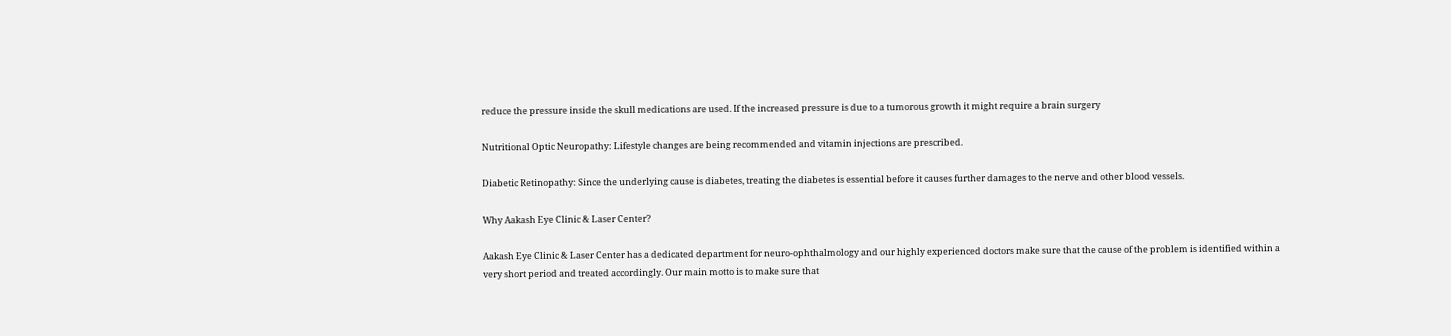reduce the pressure inside the skull medications are used. If the increased pressure is due to a tumorous growth it might require a brain surgery

Nutritional Optic Neuropathy: Lifestyle changes are being recommended and vitamin injections are prescribed.

Diabetic Retinopathy: Since the underlying cause is diabetes, treating the diabetes is essential before it causes further damages to the nerve and other blood vessels.

Why Aakash Eye Clinic & Laser Center?

Aakash Eye Clinic & Laser Center has a dedicated department for neuro-ophthalmology and our highly experienced doctors make sure that the cause of the problem is identified within a very short period and treated accordingly. Our main motto is to make sure that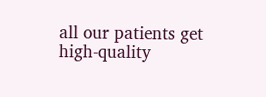all our patients get high-quality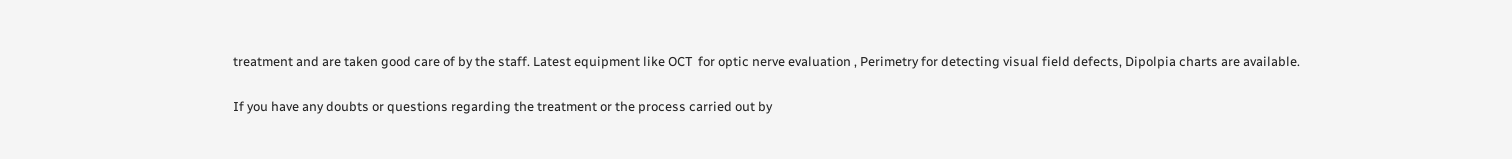treatment and are taken good care of by the staff. Latest equipment like OCT  for optic nerve evaluation , Perimetry for detecting visual field defects, Dipolpia charts are available.

If you have any doubts or questions regarding the treatment or the process carried out by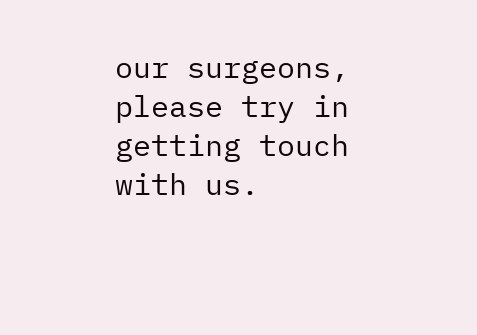our surgeons, please try in getting touch with us.